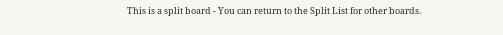This is a split board - You can return to the Split List for other boards.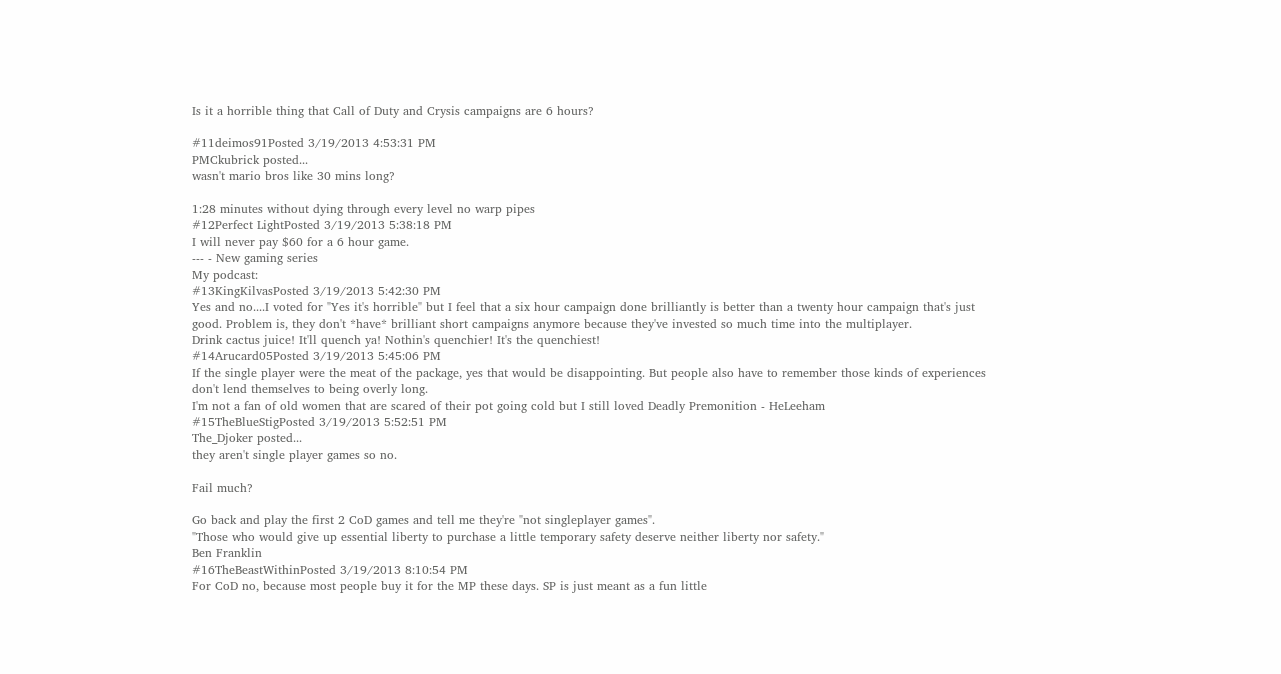Is it a horrible thing that Call of Duty and Crysis campaigns are 6 hours?

#11deimos91Posted 3/19/2013 4:53:31 PM
PMCkubrick posted...
wasn't mario bros like 30 mins long?

1:28 minutes without dying through every level no warp pipes
#12Perfect LightPosted 3/19/2013 5:38:18 PM
I will never pay $60 for a 6 hour game.
--- - New gaming series
My podcast:
#13KingKilvasPosted 3/19/2013 5:42:30 PM
Yes and no....I voted for "Yes it's horrible" but I feel that a six hour campaign done brilliantly is better than a twenty hour campaign that's just good. Problem is, they don't *have* brilliant short campaigns anymore because they've invested so much time into the multiplayer.
Drink cactus juice! It'll quench ya! Nothin's quenchier! It's the quenchiest!
#14Arucard05Posted 3/19/2013 5:45:06 PM
If the single player were the meat of the package, yes that would be disappointing. But people also have to remember those kinds of experiences don't lend themselves to being overly long.
I'm not a fan of old women that are scared of their pot going cold but I still loved Deadly Premonition - HeLeeham
#15TheBlueStigPosted 3/19/2013 5:52:51 PM
The_Djoker posted...
they aren't single player games so no.

Fail much?

Go back and play the first 2 CoD games and tell me they're "not singleplayer games".
"Those who would give up essential liberty to purchase a little temporary safety deserve neither liberty nor safety."
Ben Franklin
#16TheBeastWithinPosted 3/19/2013 8:10:54 PM
For CoD no, because most people buy it for the MP these days. SP is just meant as a fun little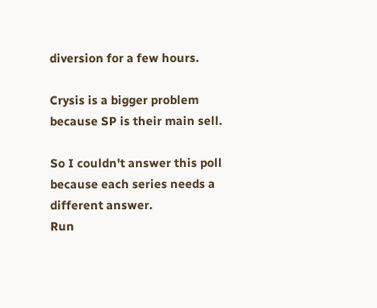diversion for a few hours.

Crysis is a bigger problem because SP is their main sell.

So I couldn't answer this poll because each series needs a different answer.
Run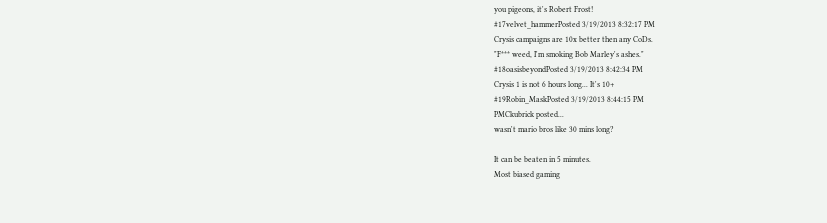you pigeons, it's Robert Frost!
#17velvet_hammerPosted 3/19/2013 8:32:17 PM
Crysis campaigns are 10x better then any CoDs.
"F*** weed, I'm smoking Bob Marley's ashes."
#18oasisbeyondPosted 3/19/2013 8:42:34 PM
Crysis 1 is not 6 hours long... It's 10+
#19Robin_MaskPosted 3/19/2013 8:44:15 PM
PMCkubrick posted...
wasn't mario bros like 30 mins long?

It can be beaten in 5 minutes.
Most biased gaming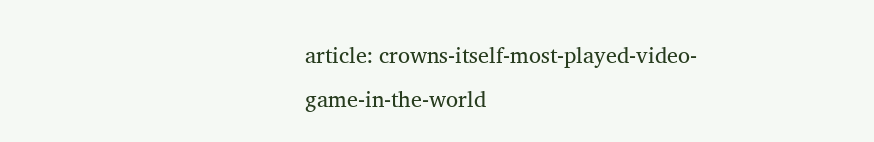article: crowns-itself-most-played-video-game-in-the-world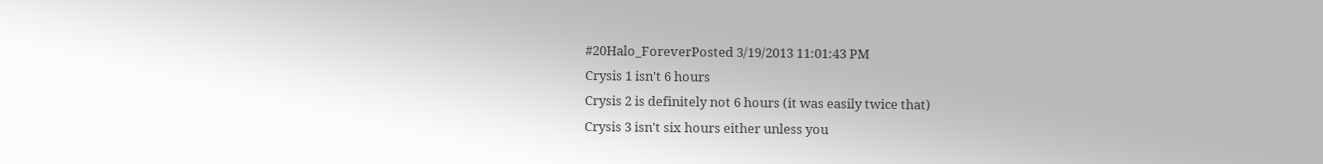#20Halo_ForeverPosted 3/19/2013 11:01:43 PM
Crysis 1 isn't 6 hours
Crysis 2 is definitely not 6 hours (it was easily twice that)
Crysis 3 isn't six hours either unless you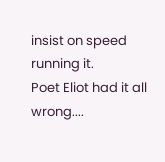insist on speed running it.
Poet Eliot had it all wrong....